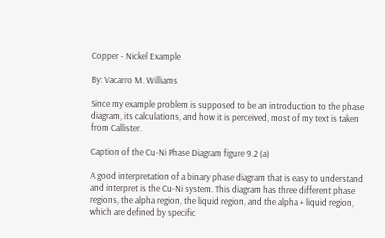Copper - Nickel Example

By: Vacarro M. Williams

Since my example problem is supposed to be an introduction to the phase diagram, its calculations, and how it is perceived, most of my text is taken from Callister.

Caption of the Cu-Ni Phase Diagram figure 9.2 (a)

A good interpretation of a binary phase diagram that is easy to understand and interpret is the Cu-Ni system. This diagram has three different phase regions, the alpha region, the liquid region, and the alpha + liquid region, which are defined by specific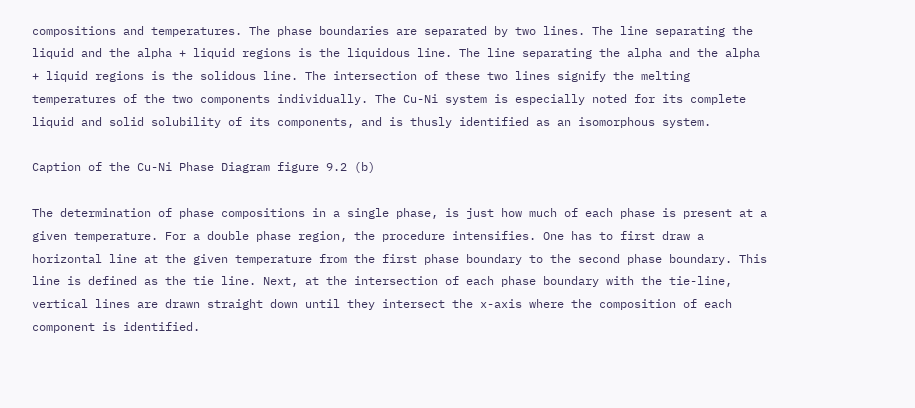compositions and temperatures. The phase boundaries are separated by two lines. The line separating the liquid and the alpha + liquid regions is the liquidous line. The line separating the alpha and the alpha + liquid regions is the solidous line. The intersection of these two lines signify the melting temperatures of the two components individually. The Cu-Ni system is especially noted for its complete liquid and solid solubility of its components, and is thusly identified as an isomorphous system.

Caption of the Cu-Ni Phase Diagram figure 9.2 (b)

The determination of phase compositions in a single phase, is just how much of each phase is present at a given temperature. For a double phase region, the procedure intensifies. One has to first draw a horizontal line at the given temperature from the first phase boundary to the second phase boundary. This line is defined as the tie line. Next, at the intersection of each phase boundary with the tie-line, vertical lines are drawn straight down until they intersect the x-axis where the composition of each component is identified.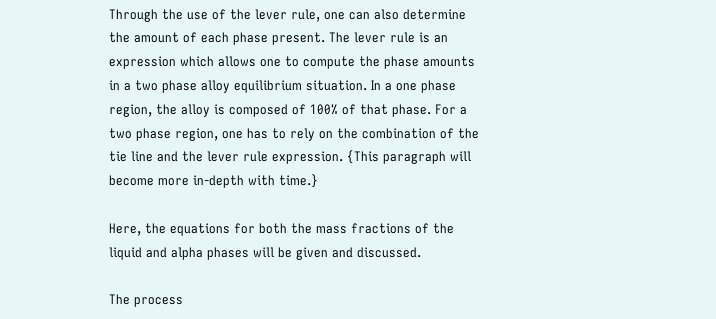Through the use of the lever rule, one can also determine the amount of each phase present. The lever rule is an expression which allows one to compute the phase amounts in a two phase alloy equilibrium situation. In a one phase region, the alloy is composed of 100% of that phase. For a two phase region, one has to rely on the combination of the tie line and the lever rule expression. {This paragraph will become more in-depth with time.}

Here, the equations for both the mass fractions of the liquid and alpha phases will be given and discussed.

The process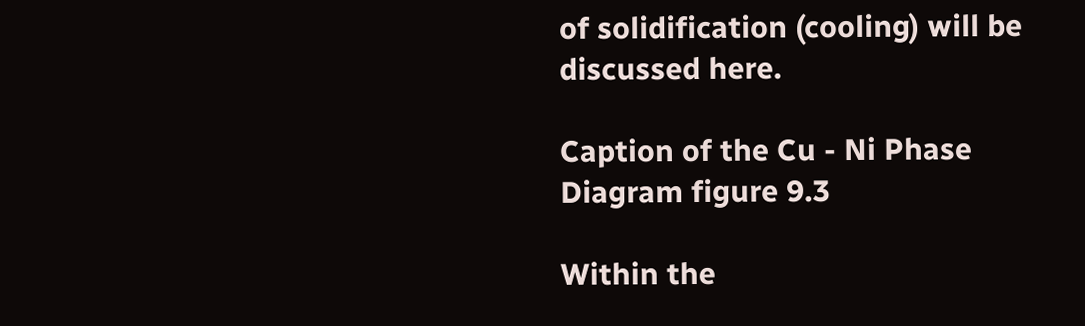of solidification (cooling) will be discussed here.

Caption of the Cu - Ni Phase Diagram figure 9.3

Within the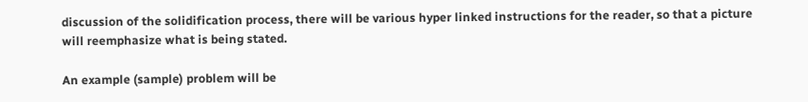discussion of the solidification process, there will be various hyper linked instructions for the reader, so that a picture will reemphasize what is being stated.

An example (sample) problem will be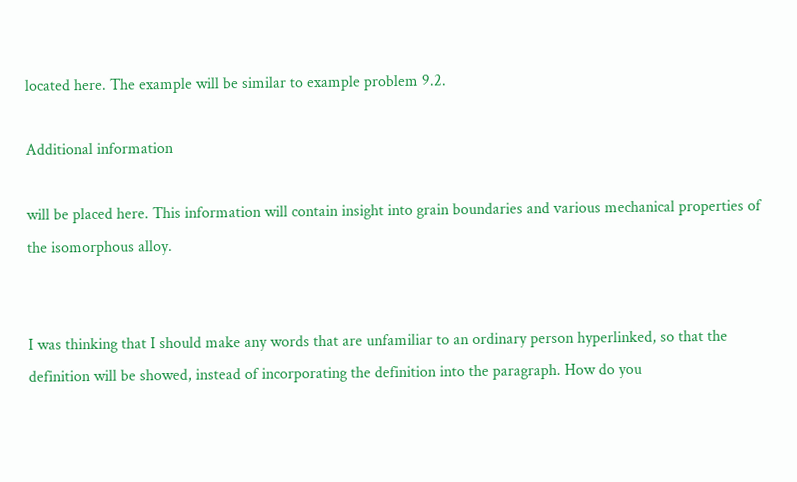located here. The example will be similar to example problem 9.2.

Additional information

will be placed here. This information will contain insight into grain boundaries and various mechanical properties of the isomorphous alloy.


I was thinking that I should make any words that are unfamiliar to an ordinary person hyperlinked, so that the definition will be showed, instead of incorporating the definition into the paragraph. How do you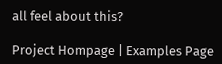all feel about this?

Project Hompage | Examples Page